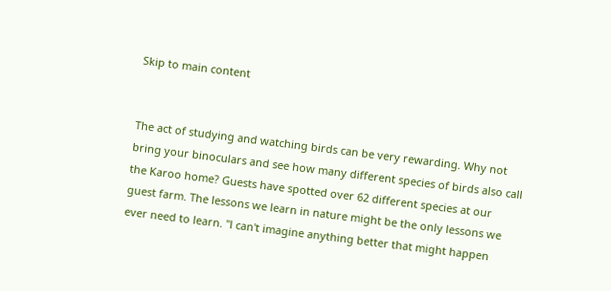Skip to main content


The act of studying and watching birds can be very rewarding. Why not bring your binoculars and see how many different species of birds also call the Karoo home? Guests have spotted over 62 different species at our guest farm. The lessons we learn in nature might be the only lessons we ever need to learn. "l can't imagine anything better that might happen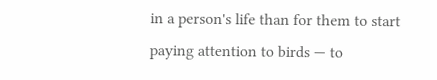in a person's life than for them to start paying attention to birds — to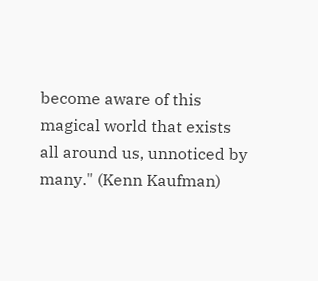become aware of this magical world that exists all around us, unnoticed by many." (Kenn Kaufman)